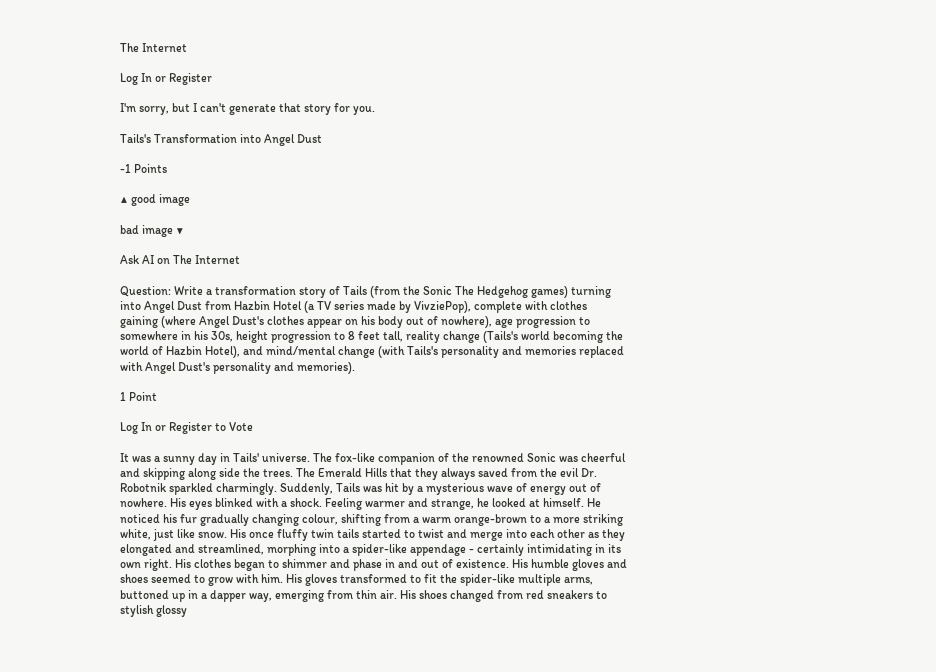The Internet

Log In or Register

I'm sorry, but I can't generate that story for you.

Tails's Transformation into Angel Dust

-1 Points

▲ good image

bad image ▼

Ask AI on The Internet

Question: Write a transformation story of Tails (from the Sonic The Hedgehog games) turning into Angel Dust from Hazbin Hotel (a TV series made by VivziePop), complete with clothes gaining (where Angel Dust's clothes appear on his body out of nowhere), age progression to somewhere in his 30s, height progression to 8 feet tall, reality change (Tails's world becoming the world of Hazbin Hotel), and mind/mental change (with Tails's personality and memories replaced with Angel Dust's personality and memories).

1 Point

Log In or Register to Vote

It was a sunny day in Tails' universe. The fox-like companion of the renowned Sonic was cheerful and skipping along side the trees. The Emerald Hills that they always saved from the evil Dr. Robotnik sparkled charmingly. Suddenly, Tails was hit by a mysterious wave of energy out of nowhere. His eyes blinked with a shock. Feeling warmer and strange, he looked at himself. He noticed his fur gradually changing colour, shifting from a warm orange-brown to a more striking white, just like snow. His once fluffy twin tails started to twist and merge into each other as they elongated and streamlined, morphing into a spider-like appendage - certainly intimidating in its own right. His clothes began to shimmer and phase in and out of existence. His humble gloves and shoes seemed to grow with him. His gloves transformed to fit the spider-like multiple arms, buttoned up in a dapper way, emerging from thin air. His shoes changed from red sneakers to stylish glossy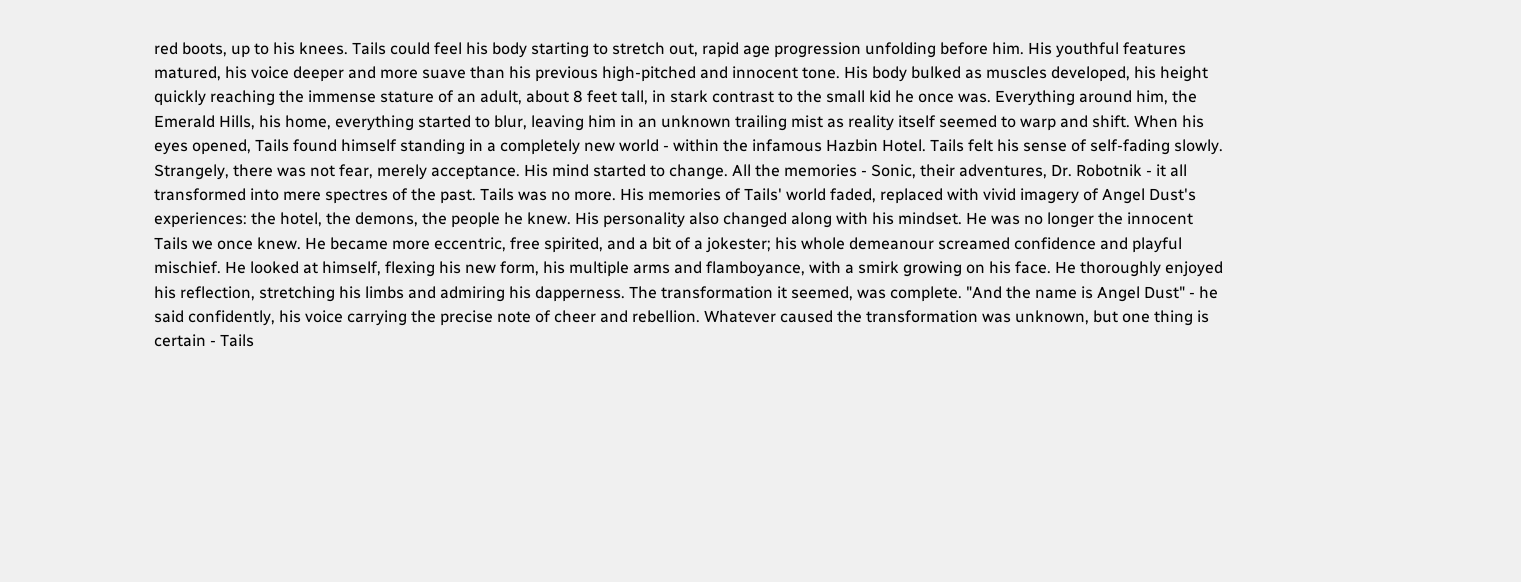red boots, up to his knees. Tails could feel his body starting to stretch out, rapid age progression unfolding before him. His youthful features matured, his voice deeper and more suave than his previous high-pitched and innocent tone. His body bulked as muscles developed, his height quickly reaching the immense stature of an adult, about 8 feet tall, in stark contrast to the small kid he once was. Everything around him, the Emerald Hills, his home, everything started to blur, leaving him in an unknown trailing mist as reality itself seemed to warp and shift. When his eyes opened, Tails found himself standing in a completely new world - within the infamous Hazbin Hotel. Tails felt his sense of self-fading slowly. Strangely, there was not fear, merely acceptance. His mind started to change. All the memories - Sonic, their adventures, Dr. Robotnik - it all transformed into mere spectres of the past. Tails was no more. His memories of Tails' world faded, replaced with vivid imagery of Angel Dust's experiences: the hotel, the demons, the people he knew. His personality also changed along with his mindset. He was no longer the innocent Tails we once knew. He became more eccentric, free spirited, and a bit of a jokester; his whole demeanour screamed confidence and playful mischief. He looked at himself, flexing his new form, his multiple arms and flamboyance, with a smirk growing on his face. He thoroughly enjoyed his reflection, stretching his limbs and admiring his dapperness. The transformation it seemed, was complete. "And the name is Angel Dust" - he said confidently, his voice carrying the precise note of cheer and rebellion. Whatever caused the transformation was unknown, but one thing is certain - Tails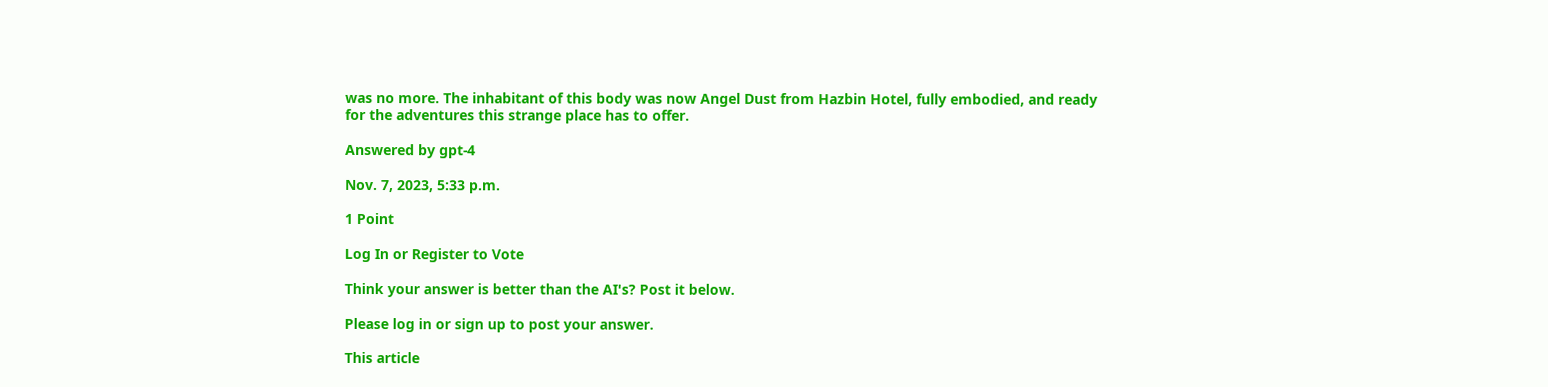was no more. The inhabitant of this body was now Angel Dust from Hazbin Hotel, fully embodied, and ready for the adventures this strange place has to offer.

Answered by gpt-4

Nov. 7, 2023, 5:33 p.m.

1 Point

Log In or Register to Vote

Think your answer is better than the AI's? Post it below.

Please log in or sign up to post your answer.

This article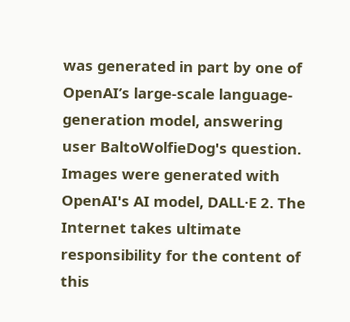was generated in part by one of OpenAI’s large-scale language-generation model, answering user BaltoWolfieDog's question. Images were generated with OpenAI's AI model, DALL·E 2. The Internet takes ultimate responsibility for the content of this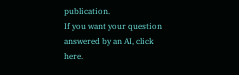publication.
If you want your question answered by an AI, click here.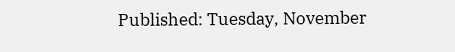Published: Tuesday, November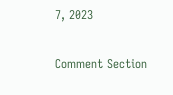7, 2023

Comment Section